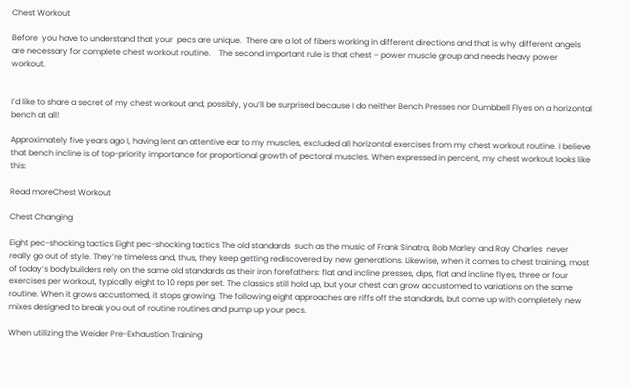Chest Workout

Before  you have to understand that your  pecs are unique.  There are a lot of fibers working in different directions and that is why different angels are necessary for complete chest workout routine.    The second important rule is that chest – power muscle group and needs heavy power workout.


I’d like to share a secret of my chest workout and, possibly, you’ll be surprised because I do neither Bench Presses nor Dumbbell Flyes on a horizontal bench at all!

Approximately five years ago I, having lent an attentive ear to my muscles, excluded all horizontal exercises from my chest workout routine. I believe that bench incline is of top-priority importance for proportional growth of pectoral muscles. When expressed in percent, my chest workout looks like this:

Read moreChest Workout

Chest Changing

Eight pec-shocking tactics Eight pec-shocking tactics The old standards  such as the music of Frank Sinatra, Bob Marley and Ray Charles  never really go out of style. They’re timeless and, thus, they keep getting rediscovered by new generations. Likewise, when it comes to chest training, most of today’s bodybuilders rely on the same old standards as their iron forefathers: flat and incline presses, dips, flat and incline flyes, three or four exercises per workout, typically eight to 10 reps per set. The classics still hold up, but your chest can grow accustomed to variations on the same routine. When it grows accustomed, it stops growing. The following eight approaches are riffs off the standards, but come up with completely new mixes designed to break you out of routine routines and pump up your pecs.

When utilizing the Weider Pre-Exhaustion Training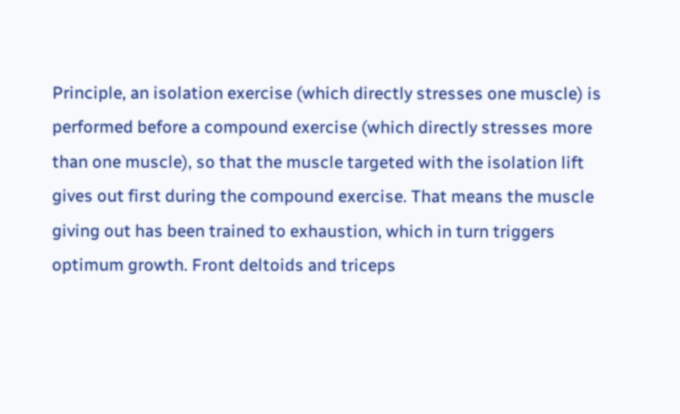Principle, an isolation exercise (which directly stresses one muscle) is performed before a compound exercise (which directly stresses more than one muscle), so that the muscle targeted with the isolation lift gives out first during the compound exercise. That means the muscle giving out has been trained to exhaustion, which in turn triggers optimum growth. Front deltoids and triceps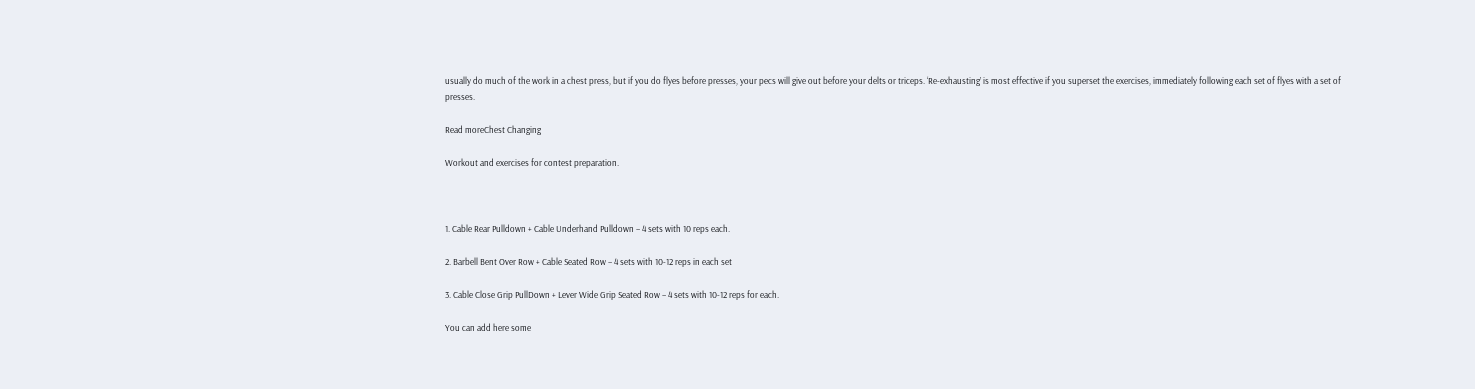usually do much of the work in a chest press, but if you do flyes before presses, your pecs will give out before your delts or triceps. ‘Re-exhausting’ is most effective if you superset the exercises, immediately following each set of flyes with a set of presses.

Read moreChest Changing

Workout and exercises for contest preparation.



1. Cable Rear Pulldown + Cable Underhand Pulldown – 4 sets with 10 reps each.

2. Barbell Bent Over Row + Cable Seated Row – 4 sets with 10-12 reps in each set

3. Cable Close Grip PullDown + Lever Wide Grip Seated Row – 4 sets with 10-12 reps for each.

You can add here some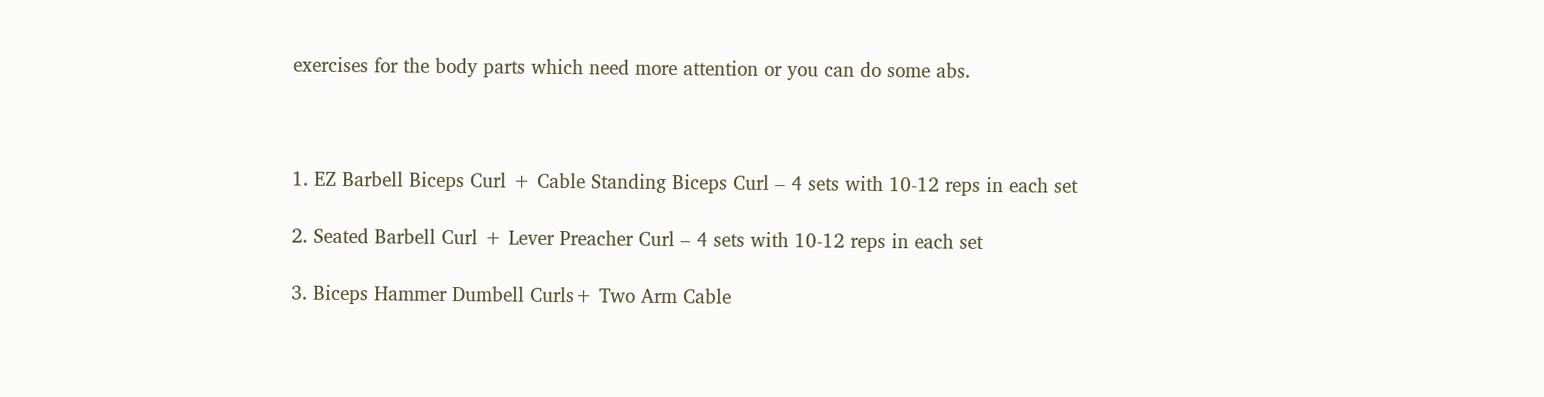exercises for the body parts which need more attention or you can do some abs.



1. EZ Barbell Biceps Curl + Cable Standing Biceps Curl – 4 sets with 10-12 reps in each set

2. Seated Barbell Curl + Lever Preacher Curl – 4 sets with 10-12 reps in each set

3. Biceps Hammer Dumbell Curls+ Two Arm Cable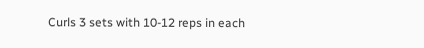Curls 3 sets with 10-12 reps in each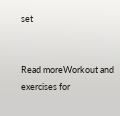set


Read moreWorkout and exercises for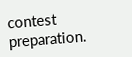contest preparation.